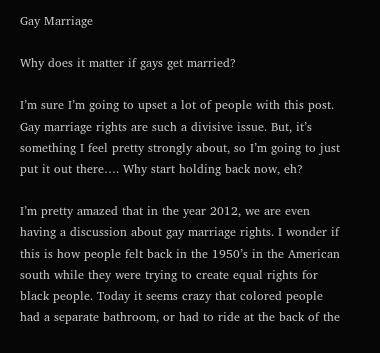Gay Marriage

Why does it matter if gays get married?

I’m sure I’m going to upset a lot of people with this post. Gay marriage rights are such a divisive issue. But, it’s something I feel pretty strongly about, so I’m going to just put it out there…. Why start holding back now, eh?

I’m pretty amazed that in the year 2012, we are even having a discussion about gay marriage rights. I wonder if this is how people felt back in the 1950’s in the American south while they were trying to create equal rights for black people. Today it seems crazy that colored people had a separate bathroom, or had to ride at the back of the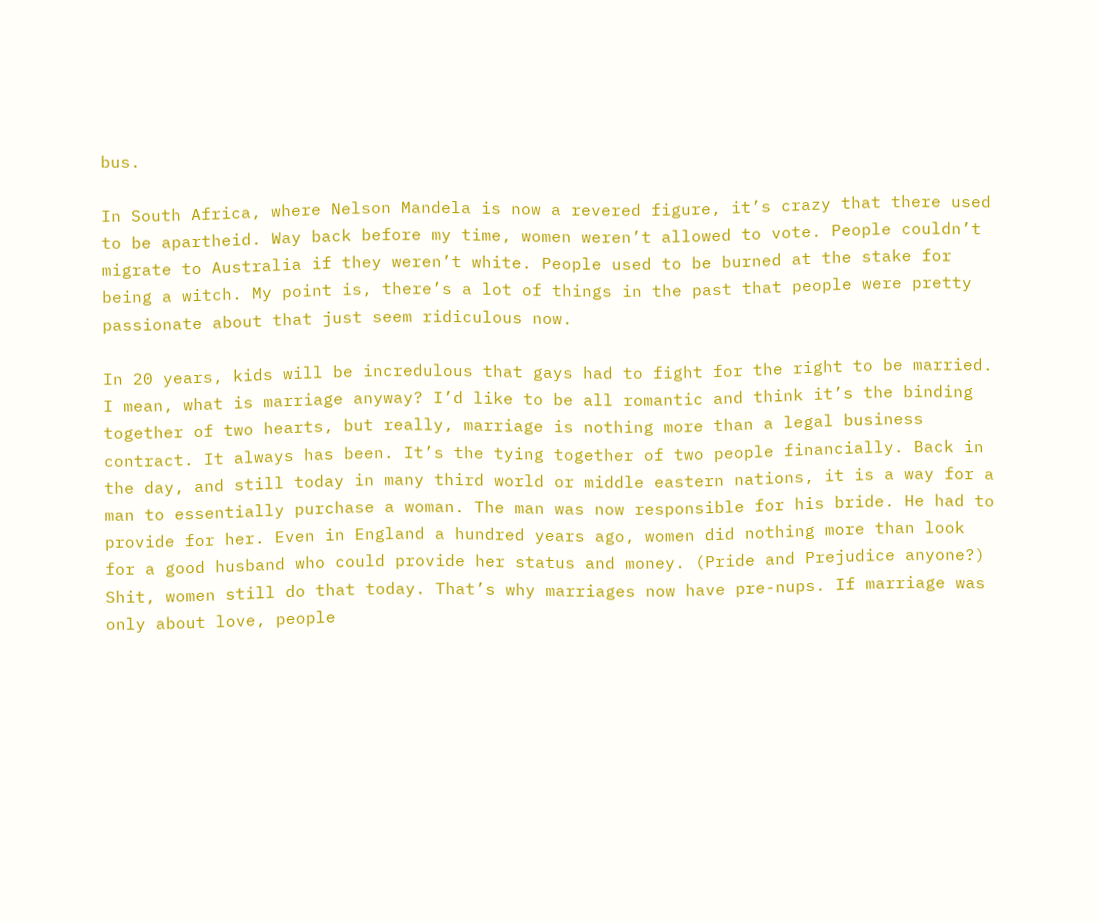bus.

In South Africa, where Nelson Mandela is now a revered figure, it’s crazy that there used to be apartheid. Way back before my time, women weren’t allowed to vote. People couldn’t migrate to Australia if they weren’t white. People used to be burned at the stake for being a witch. My point is, there’s a lot of things in the past that people were pretty passionate about that just seem ridiculous now.

In 20 years, kids will be incredulous that gays had to fight for the right to be married. I mean, what is marriage anyway? I’d like to be all romantic and think it’s the binding together of two hearts, but really, marriage is nothing more than a legal business contract. It always has been. It’s the tying together of two people financially. Back in the day, and still today in many third world or middle eastern nations, it is a way for a man to essentially purchase a woman. The man was now responsible for his bride. He had to provide for her. Even in England a hundred years ago, women did nothing more than look for a good husband who could provide her status and money. (Pride and Prejudice anyone?) Shit, women still do that today. That’s why marriages now have pre-nups. If marriage was only about love, people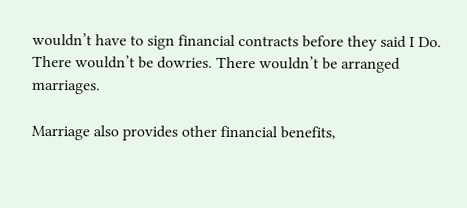wouldn’t have to sign financial contracts before they said I Do. There wouldn’t be dowries. There wouldn’t be arranged marriages.

Marriage also provides other financial benefits,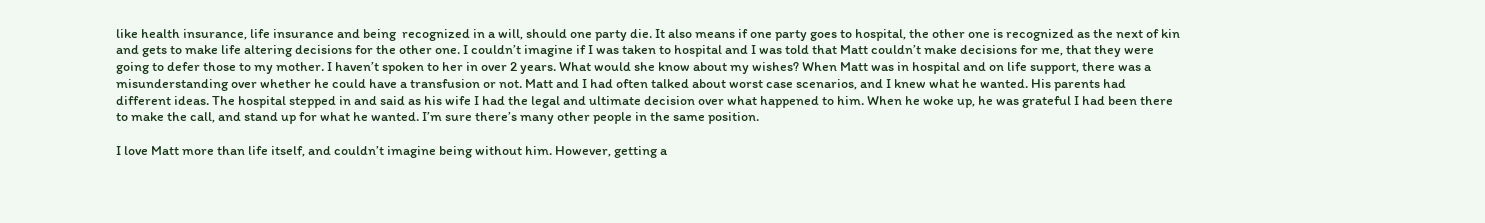like health insurance, life insurance and being  recognized in a will, should one party die. It also means if one party goes to hospital, the other one is recognized as the next of kin and gets to make life altering decisions for the other one. I couldn’t imagine if I was taken to hospital and I was told that Matt couldn’t make decisions for me, that they were going to defer those to my mother. I haven’t spoken to her in over 2 years. What would she know about my wishes? When Matt was in hospital and on life support, there was a misunderstanding over whether he could have a transfusion or not. Matt and I had often talked about worst case scenarios, and I knew what he wanted. His parents had different ideas. The hospital stepped in and said as his wife I had the legal and ultimate decision over what happened to him. When he woke up, he was grateful I had been there to make the call, and stand up for what he wanted. I’m sure there’s many other people in the same position.

I love Matt more than life itself, and couldn’t imagine being without him. However, getting a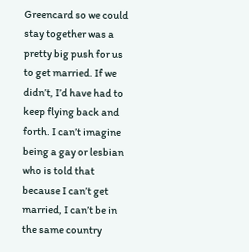Greencard so we could stay together was a pretty big push for us to get married. If we didn’t, I’d have had to keep flying back and forth. I can’t imagine being a gay or lesbian who is told that because I can’t get married, I can’t be in the same country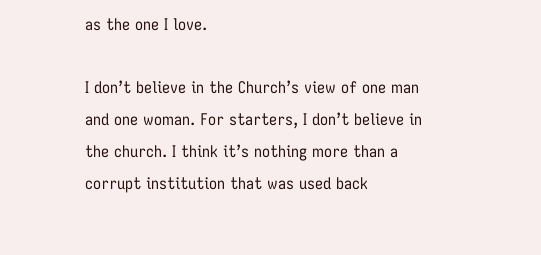as the one I love.

I don’t believe in the Church’s view of one man and one woman. For starters, I don’t believe in the church. I think it’s nothing more than a corrupt institution that was used back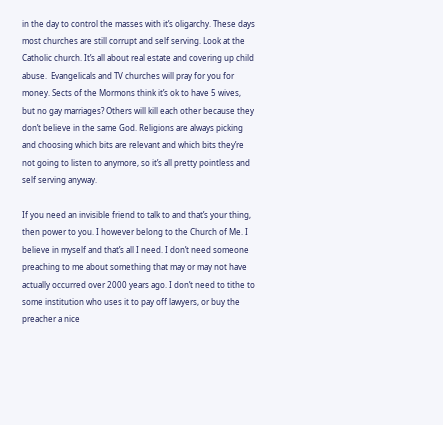in the day to control the masses with it’s oligarchy. These days most churches are still corrupt and self serving. Look at the Catholic church. It’s all about real estate and covering up child abuse.  Evangelicals and TV churches will pray for you for money. Sects of the Mormons think it’s ok to have 5 wives, but no gay marriages? Others will kill each other because they don’t believe in the same God. Religions are always picking and choosing which bits are relevant and which bits they’re not going to listen to anymore, so it’s all pretty pointless and self serving anyway.

If you need an invisible friend to talk to and that’s your thing, then power to you. I however belong to the Church of Me. I believe in myself and that’s all I need. I don’t need someone preaching to me about something that may or may not have actually occurred over 2000 years ago. I don’t need to tithe to some institution who uses it to pay off lawyers, or buy the preacher a nice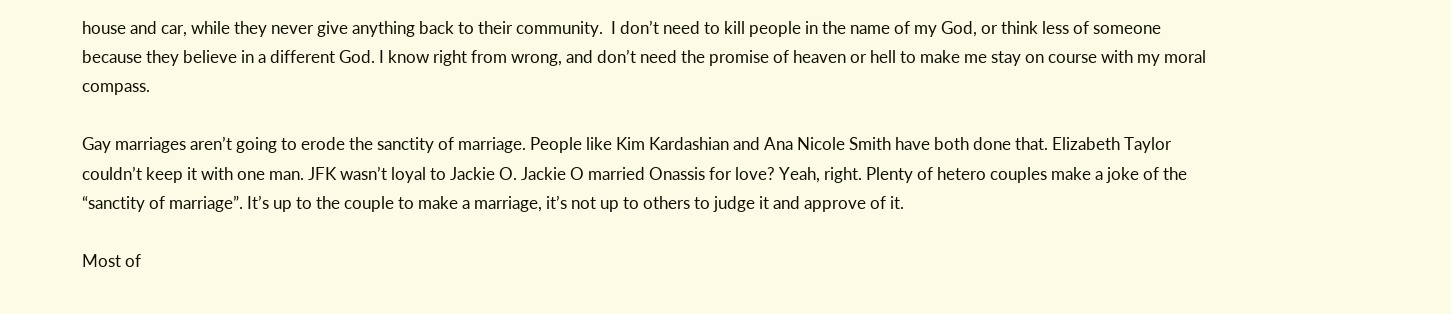house and car, while they never give anything back to their community.  I don’t need to kill people in the name of my God, or think less of someone because they believe in a different God. I know right from wrong, and don’t need the promise of heaven or hell to make me stay on course with my moral compass.

Gay marriages aren’t going to erode the sanctity of marriage. People like Kim Kardashian and Ana Nicole Smith have both done that. Elizabeth Taylor couldn’t keep it with one man. JFK wasn’t loyal to Jackie O. Jackie O married Onassis for love? Yeah, right. Plenty of hetero couples make a joke of the “sanctity of marriage”. It’s up to the couple to make a marriage, it’s not up to others to judge it and approve of it.

Most of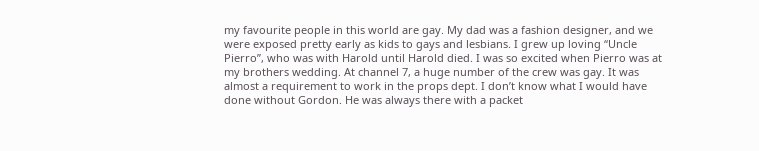my favourite people in this world are gay. My dad was a fashion designer, and we were exposed pretty early as kids to gays and lesbians. I grew up loving “Uncle Pierro”, who was with Harold until Harold died. I was so excited when Pierro was at my brothers wedding. At channel 7, a huge number of the crew was gay. It was almost a requirement to work in the props dept. I don’t know what I would have done without Gordon. He was always there with a packet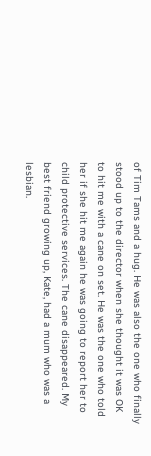of Tim Tams and a hug. He was also the one who finally stood up to the director when she thought it was OK to hit me with a cane on set. He was the one who told her if she hit me again he was going to report her to child protective services. The cane disappeared. My best friend growing up, Kate, had a mum who was a lesbian.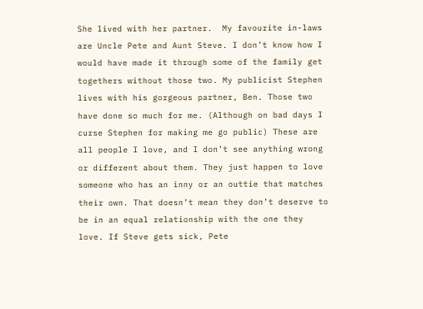She lived with her partner.  My favourite in-laws are Uncle Pete and Aunt Steve. I don’t know how I would have made it through some of the family get togethers without those two. My publicist Stephen lives with his gorgeous partner, Ben. Those two have done so much for me. (Although on bad days I curse Stephen for making me go public) These are all people I love, and I don’t see anything wrong or different about them. They just happen to love someone who has an inny or an outtie that matches their own. That doesn’t mean they don’t deserve to be in an equal relationship with the one they love. If Steve gets sick, Pete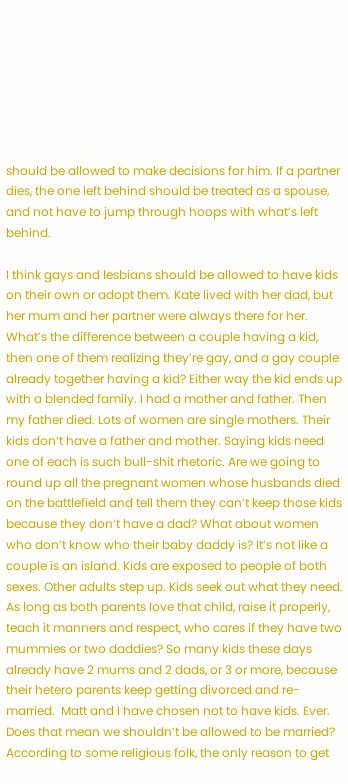should be allowed to make decisions for him. If a partner dies, the one left behind should be treated as a spouse, and not have to jump through hoops with what’s left behind.

I think gays and lesbians should be allowed to have kids on their own or adopt them. Kate lived with her dad, but her mum and her partner were always there for her. What’s the difference between a couple having a kid, then one of them realizing they’re gay, and a gay couple already together having a kid? Either way the kid ends up with a blended family. I had a mother and father. Then my father died. Lots of women are single mothers. Their kids don’t have a father and mother. Saying kids need one of each is such bull-shit rhetoric. Are we going to round up all the pregnant women whose husbands died on the battlefield and tell them they can’t keep those kids because they don’t have a dad? What about women who don’t know who their baby daddy is? It’s not like a couple is an island. Kids are exposed to people of both sexes. Other adults step up. Kids seek out what they need. As long as both parents love that child, raise it properly, teach it manners and respect, who cares if they have two mummies or two daddies? So many kids these days already have 2 mums and 2 dads, or 3 or more, because their hetero parents keep getting divorced and re-married.  Matt and I have chosen not to have kids. Ever. Does that mean we shouldn’t be allowed to be married? According to some religious folk, the only reason to get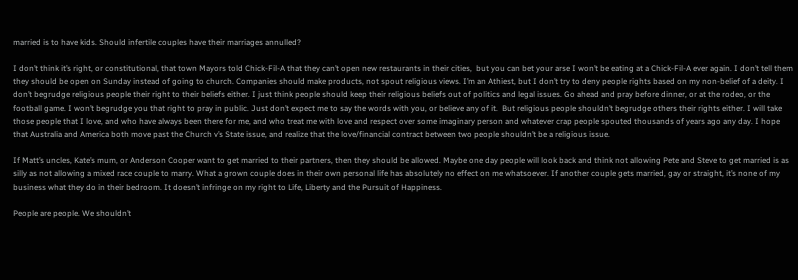married is to have kids. Should infertile couples have their marriages annulled?

I don’t think it’s right, or constitutional, that town Mayors told Chick-Fil-A that they can’t open new restaurants in their cities,  but you can bet your arse I won’t be eating at a Chick-Fil-A ever again. I don’t tell them they should be open on Sunday instead of going to church. Companies should make products, not spout religious views. I’m an Athiest, but I don’t try to deny people rights based on my non-belief of a deity. I don’t begrudge religious people their right to their beliefs either. I just think people should keep their religious beliefs out of politics and legal issues. Go ahead and pray before dinner, or at the rodeo, or the football game. I won’t begrudge you that right to pray in public. Just don’t expect me to say the words with you, or believe any of it.  But religious people shouldn’t begrudge others their rights either. I will take those people that I love, and who have always been there for me, and who treat me with love and respect over some imaginary person and whatever crap people spouted thousands of years ago any day. I hope that Australia and America both move past the Church v’s State issue, and realize that the love/financial contract between two people shouldn’t be a religious issue.

If Matt’s uncles, Kate’s mum, or Anderson Cooper want to get married to their partners, then they should be allowed. Maybe one day people will look back and think not allowing Pete and Steve to get married is as silly as not allowing a mixed race couple to marry. What a grown couple does in their own personal life has absolutely no effect on me whatsoever. If another couple gets married, gay or straight, it’s none of my business what they do in their bedroom. It doesn’t infringe on my right to Life, Liberty and the Pursuit of Happiness.

People are people. We shouldn’t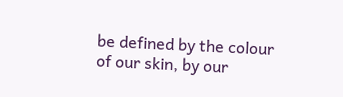be defined by the colour of our skin, by our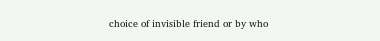choice of invisible friend or by who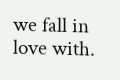we fall in love with.